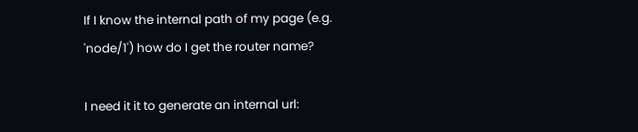If I know the internal path of my page (e.g. 'node/1') how do I get the router name?

I need it it to generate an internal url: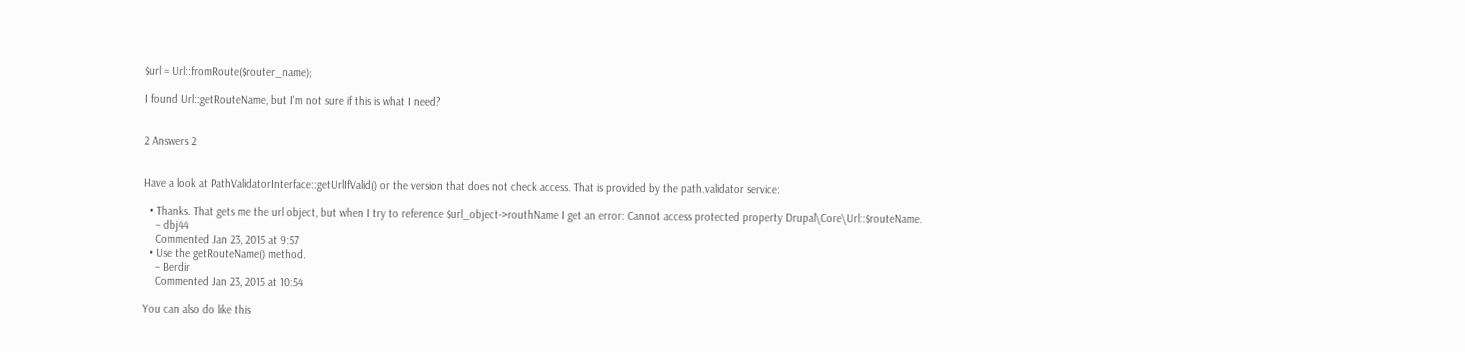$url = Url::fromRoute($router_name);

I found Url::getRouteName, but I'm not sure if this is what I need?


2 Answers 2


Have a look at PathValidatorInterface::getUrlIfValid() or the version that does not check access. That is provided by the path.validator service:

  • Thanks. That gets me the url object, but when I try to reference $url_object->routhName I get an error: Cannot access protected property Drupal\Core\Url::$routeName.
    – dbj44
    Commented Jan 23, 2015 at 9:57
  • Use the getRouteName() method.
    – Berdir
    Commented Jan 23, 2015 at 10:54

You can also do like this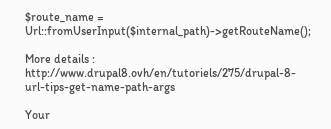$route_name = Url::fromUserInput($internal_path)->getRouteName();

More details : http://www.drupal8.ovh/en/tutoriels/275/drupal-8-url-tips-get-name-path-args

Your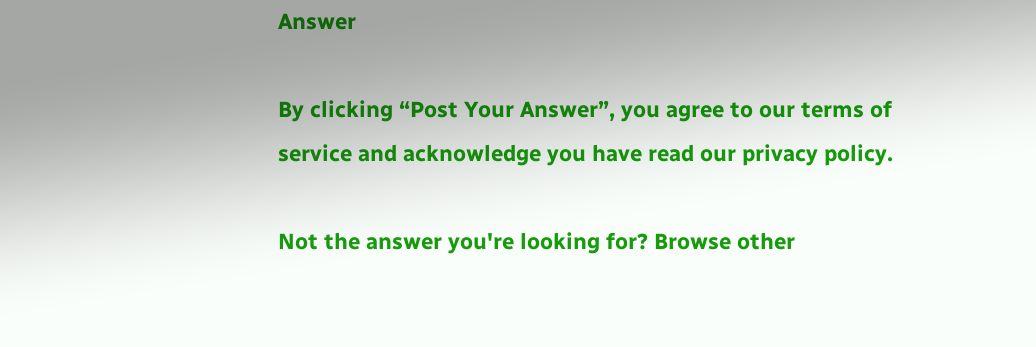Answer

By clicking “Post Your Answer”, you agree to our terms of service and acknowledge you have read our privacy policy.

Not the answer you're looking for? Browse other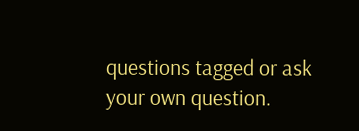questions tagged or ask your own question.